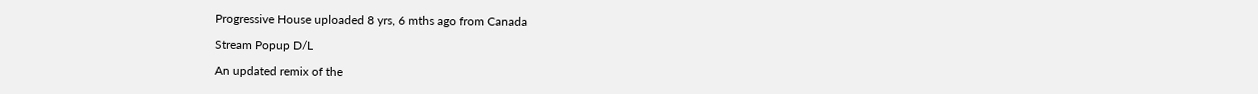Progressive House uploaded 8 yrs, 6 mths ago from Canada

Stream Popup D/L

An updated remix of the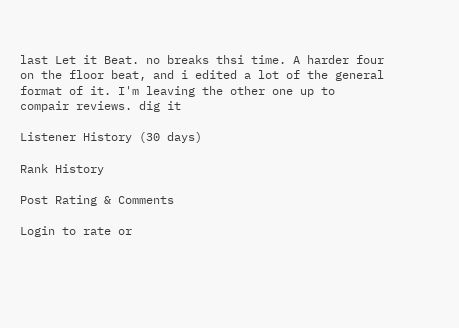last Let it Beat. no breaks thsi time. A harder four on the floor beat, and i edited a lot of the general format of it. I'm leaving the other one up to compair reviews. dig it

Listener History (30 days)

Rank History

Post Rating & Comments

Login to rate or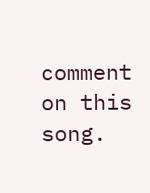comment on this song.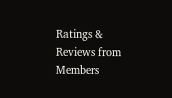Ratings & Reviews from Members